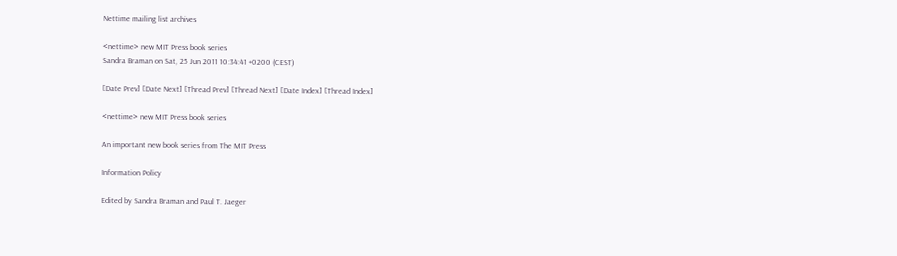Nettime mailing list archives

<nettime> new MIT Press book series
Sandra Braman on Sat, 25 Jun 2011 10:34:41 +0200 (CEST)

[Date Prev] [Date Next] [Thread Prev] [Thread Next] [Date Index] [Thread Index]

<nettime> new MIT Press book series

An important new book series from The MIT Press

Information Policy

Edited by Sandra Braman and Paul T. Jaeger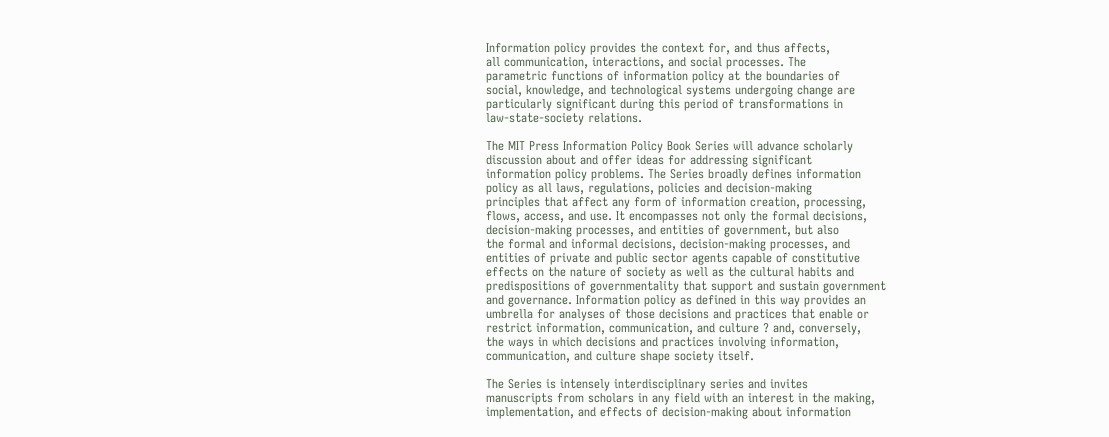Information policy provides the context for, and thus affects,
all communication, interactions, and social processes. The
parametric functions of information policy at the boundaries of
social, knowledge, and technological systems undergoing change are
particularly significant during this period of transformations in
law-state-society relations.

The MIT Press Information Policy Book Series will advance scholarly
discussion about and offer ideas for addressing significant
information policy problems. The Series broadly defines information
policy as all laws, regulations, policies and decision-making
principles that affect any form of information creation, processing,
flows, access, and use. It encompasses not only the formal decisions,
decision-making processes, and entities of government, but also
the formal and informal decisions, decision-making processes, and
entities of private and public sector agents capable of constitutive
effects on the nature of society as well as the cultural habits and
predispositions of governmentality that support and sustain government
and governance. Information policy as defined in this way provides an
umbrella for analyses of those decisions and practices that enable or
restrict information, communication, and culture ? and, conversely,
the ways in which decisions and practices involving information,
communication, and culture shape society itself.

The Series is intensely interdisciplinary series and invites
manuscripts from scholars in any field with an interest in the making,
implementation, and effects of decision-making about information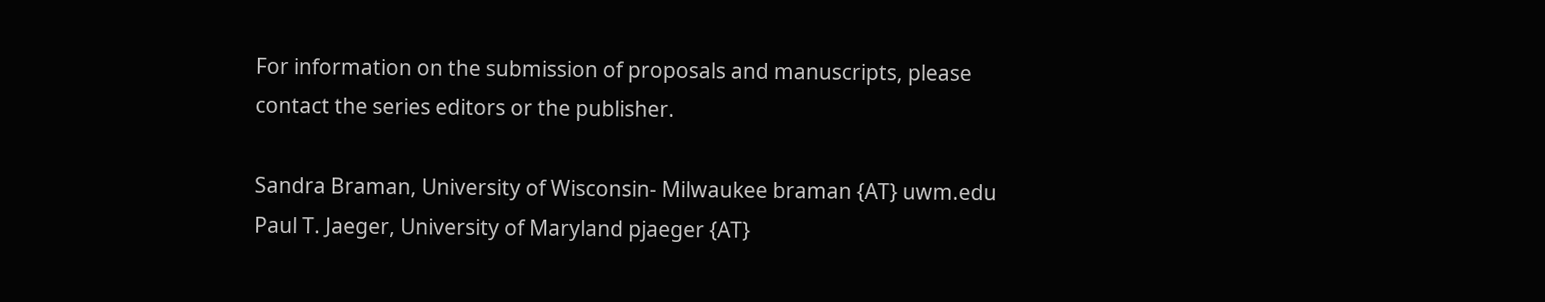For information on the submission of proposals and manuscripts, please
contact the series editors or the publisher.

Sandra Braman, University of Wisconsin- Milwaukee braman {AT} uwm.edu
Paul T. Jaeger, University of Maryland pjaeger {AT}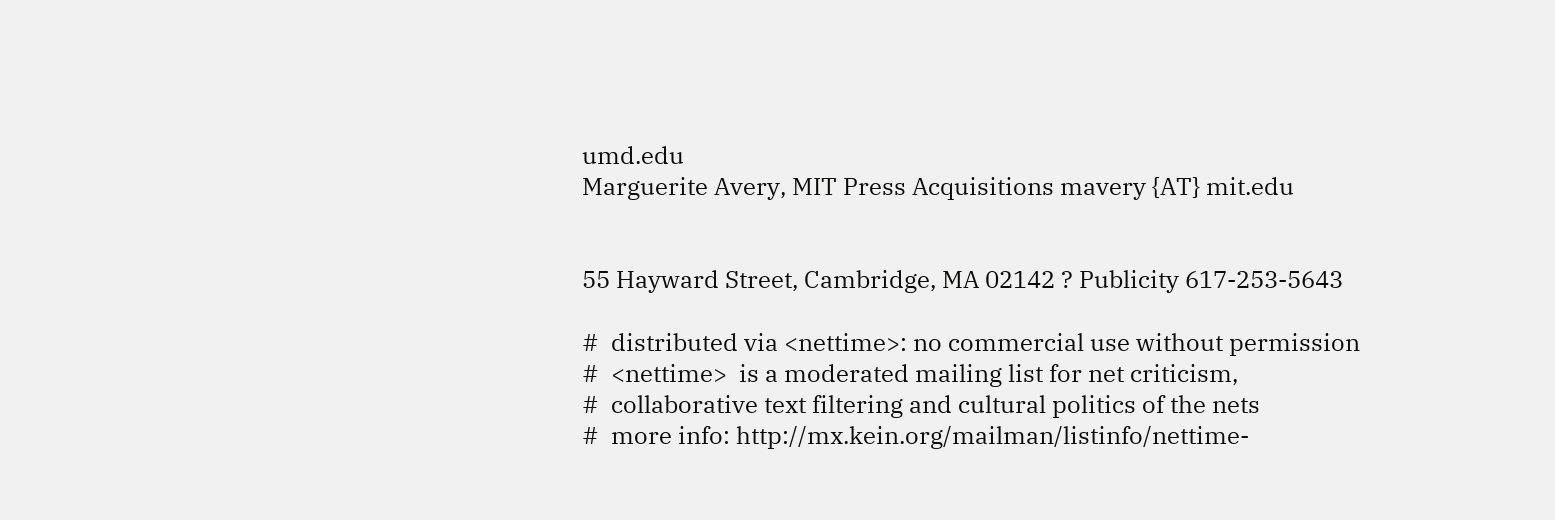umd.edu
Marguerite Avery, MIT Press Acquisitions mavery {AT} mit.edu


55 Hayward Street, Cambridge, MA 02142 ? Publicity 617-253-5643

#  distributed via <nettime>: no commercial use without permission
#  <nettime>  is a moderated mailing list for net criticism,
#  collaborative text filtering and cultural politics of the nets
#  more info: http://mx.kein.org/mailman/listinfo/nettime-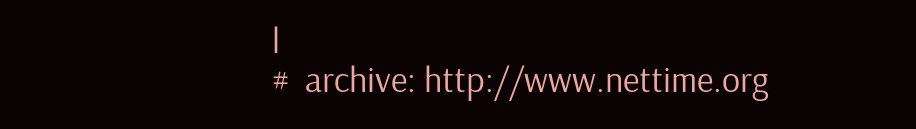l
#  archive: http://www.nettime.org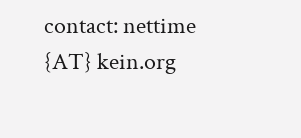contact: nettime {AT} kein.org